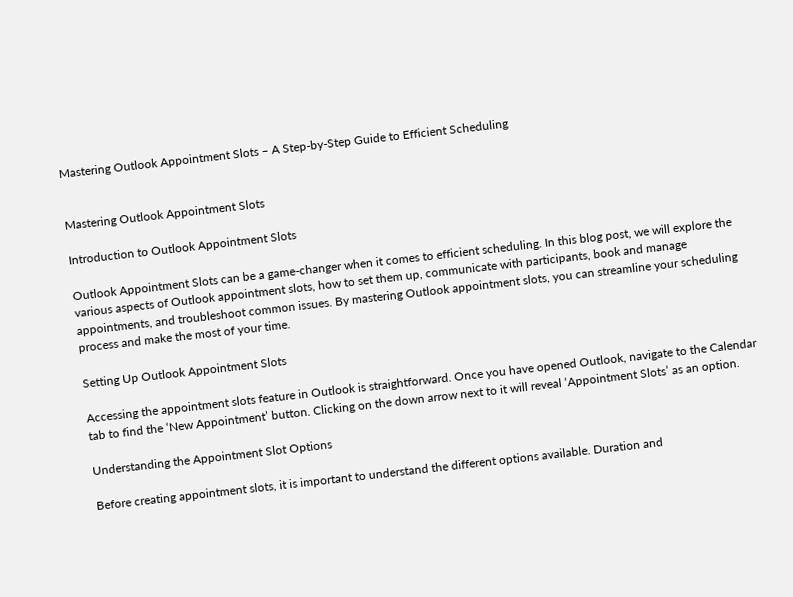Mastering Outlook Appointment Slots – A Step-by-Step Guide to Efficient Scheduling


Mastering Outlook Appointment Slots

Introduction to Outlook Appointment Slots

Outlook Appointment Slots can be a game-changer when it comes to efficient scheduling. In this blog post, we will explore the various aspects of Outlook appointment slots, how to set them up, communicate with participants, book and manage appointments, and troubleshoot common issues. By mastering Outlook appointment slots, you can streamline your scheduling process and make the most of your time.

Setting Up Outlook Appointment Slots

Accessing the appointment slots feature in Outlook is straightforward. Once you have opened Outlook, navigate to the Calendar tab to find the ‘New Appointment’ button. Clicking on the down arrow next to it will reveal ‘Appointment Slots’ as an option.

Understanding the Appointment Slot Options

Before creating appointment slots, it is important to understand the different options available. Duration and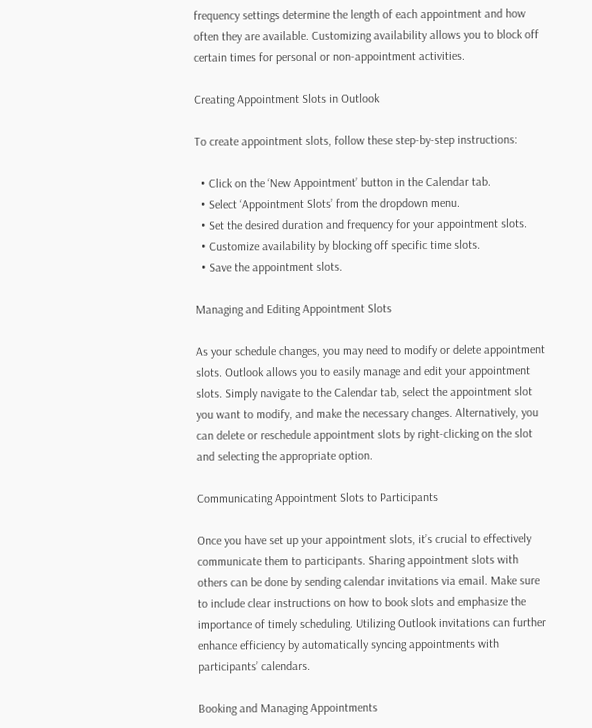frequency settings determine the length of each appointment and how often they are available. Customizing availability allows you to block off certain times for personal or non-appointment activities.

Creating Appointment Slots in Outlook

To create appointment slots, follow these step-by-step instructions:

  • Click on the ‘New Appointment’ button in the Calendar tab.
  • Select ‘Appointment Slots’ from the dropdown menu.
  • Set the desired duration and frequency for your appointment slots.
  • Customize availability by blocking off specific time slots.
  • Save the appointment slots.

Managing and Editing Appointment Slots

As your schedule changes, you may need to modify or delete appointment slots. Outlook allows you to easily manage and edit your appointment slots. Simply navigate to the Calendar tab, select the appointment slot you want to modify, and make the necessary changes. Alternatively, you can delete or reschedule appointment slots by right-clicking on the slot and selecting the appropriate option.

Communicating Appointment Slots to Participants

Once you have set up your appointment slots, it’s crucial to effectively communicate them to participants. Sharing appointment slots with others can be done by sending calendar invitations via email. Make sure to include clear instructions on how to book slots and emphasize the importance of timely scheduling. Utilizing Outlook invitations can further enhance efficiency by automatically syncing appointments with participants’ calendars.

Booking and Managing Appointments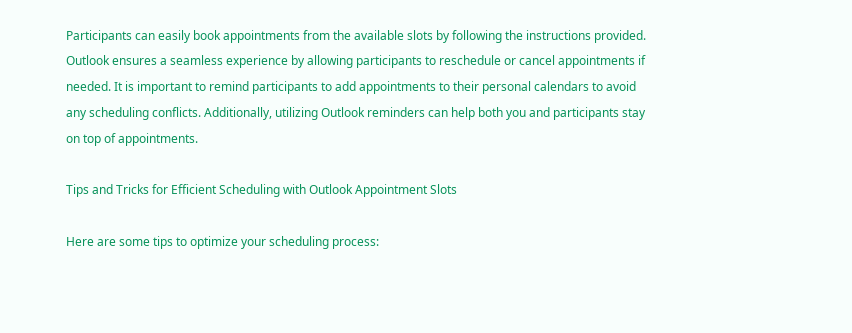Participants can easily book appointments from the available slots by following the instructions provided. Outlook ensures a seamless experience by allowing participants to reschedule or cancel appointments if needed. It is important to remind participants to add appointments to their personal calendars to avoid any scheduling conflicts. Additionally, utilizing Outlook reminders can help both you and participants stay on top of appointments.

Tips and Tricks for Efficient Scheduling with Outlook Appointment Slots

Here are some tips to optimize your scheduling process: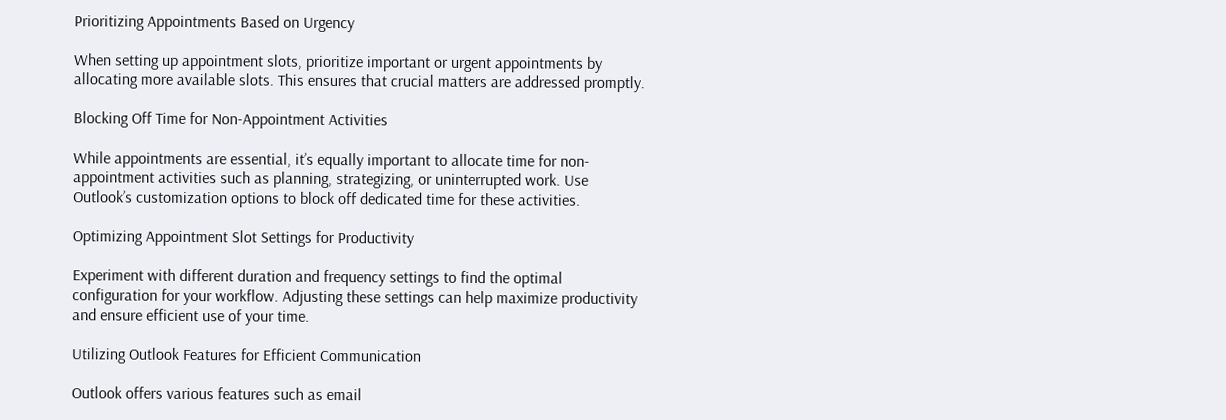Prioritizing Appointments Based on Urgency

When setting up appointment slots, prioritize important or urgent appointments by allocating more available slots. This ensures that crucial matters are addressed promptly.

Blocking Off Time for Non-Appointment Activities

While appointments are essential, it’s equally important to allocate time for non-appointment activities such as planning, strategizing, or uninterrupted work. Use Outlook’s customization options to block off dedicated time for these activities.

Optimizing Appointment Slot Settings for Productivity

Experiment with different duration and frequency settings to find the optimal configuration for your workflow. Adjusting these settings can help maximize productivity and ensure efficient use of your time.

Utilizing Outlook Features for Efficient Communication

Outlook offers various features such as email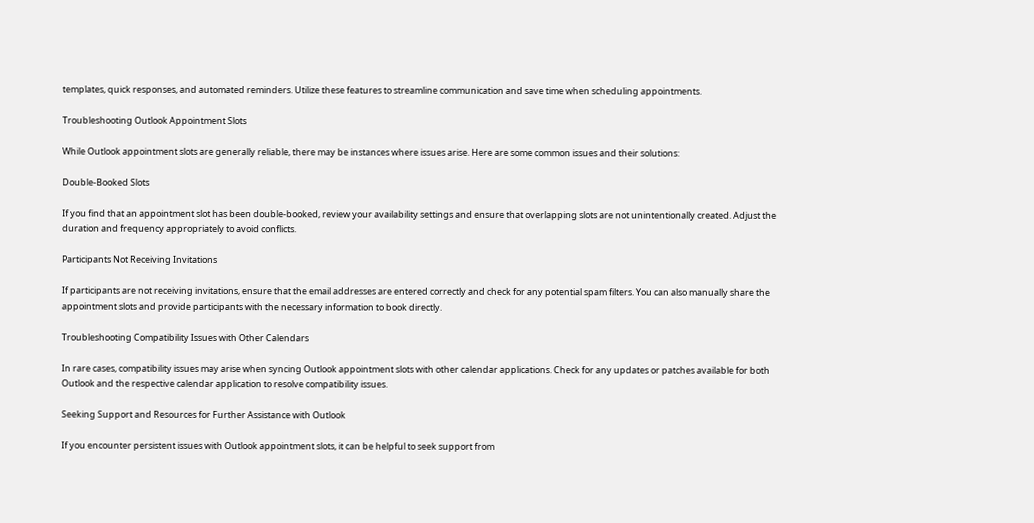templates, quick responses, and automated reminders. Utilize these features to streamline communication and save time when scheduling appointments.

Troubleshooting Outlook Appointment Slots

While Outlook appointment slots are generally reliable, there may be instances where issues arise. Here are some common issues and their solutions:

Double-Booked Slots

If you find that an appointment slot has been double-booked, review your availability settings and ensure that overlapping slots are not unintentionally created. Adjust the duration and frequency appropriately to avoid conflicts.

Participants Not Receiving Invitations

If participants are not receiving invitations, ensure that the email addresses are entered correctly and check for any potential spam filters. You can also manually share the appointment slots and provide participants with the necessary information to book directly.

Troubleshooting Compatibility Issues with Other Calendars

In rare cases, compatibility issues may arise when syncing Outlook appointment slots with other calendar applications. Check for any updates or patches available for both Outlook and the respective calendar application to resolve compatibility issues.

Seeking Support and Resources for Further Assistance with Outlook

If you encounter persistent issues with Outlook appointment slots, it can be helpful to seek support from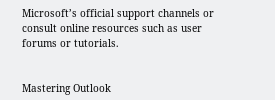Microsoft’s official support channels or consult online resources such as user forums or tutorials.


Mastering Outlook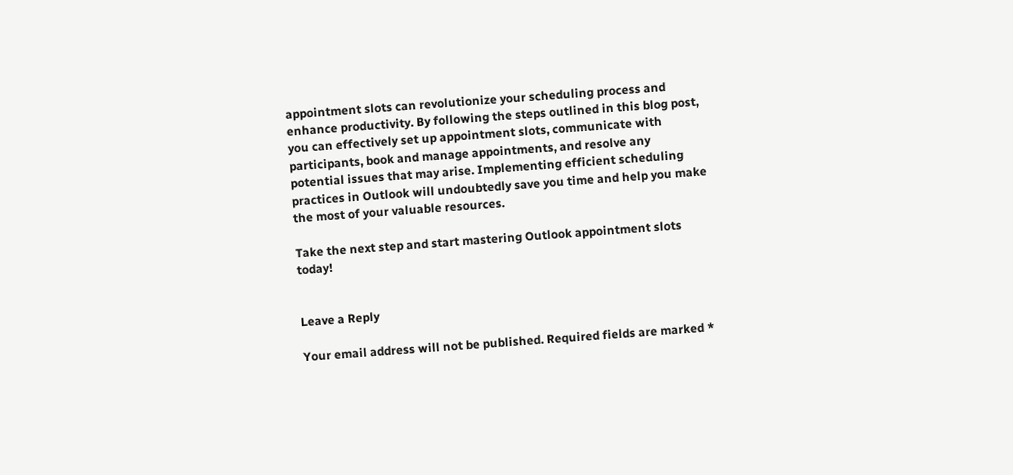appointment slots can revolutionize your scheduling process and enhance productivity. By following the steps outlined in this blog post, you can effectively set up appointment slots, communicate with participants, book and manage appointments, and resolve any potential issues that may arise. Implementing efficient scheduling practices in Outlook will undoubtedly save you time and help you make the most of your valuable resources.

Take the next step and start mastering Outlook appointment slots today!


Leave a Reply

Your email address will not be published. Required fields are marked *